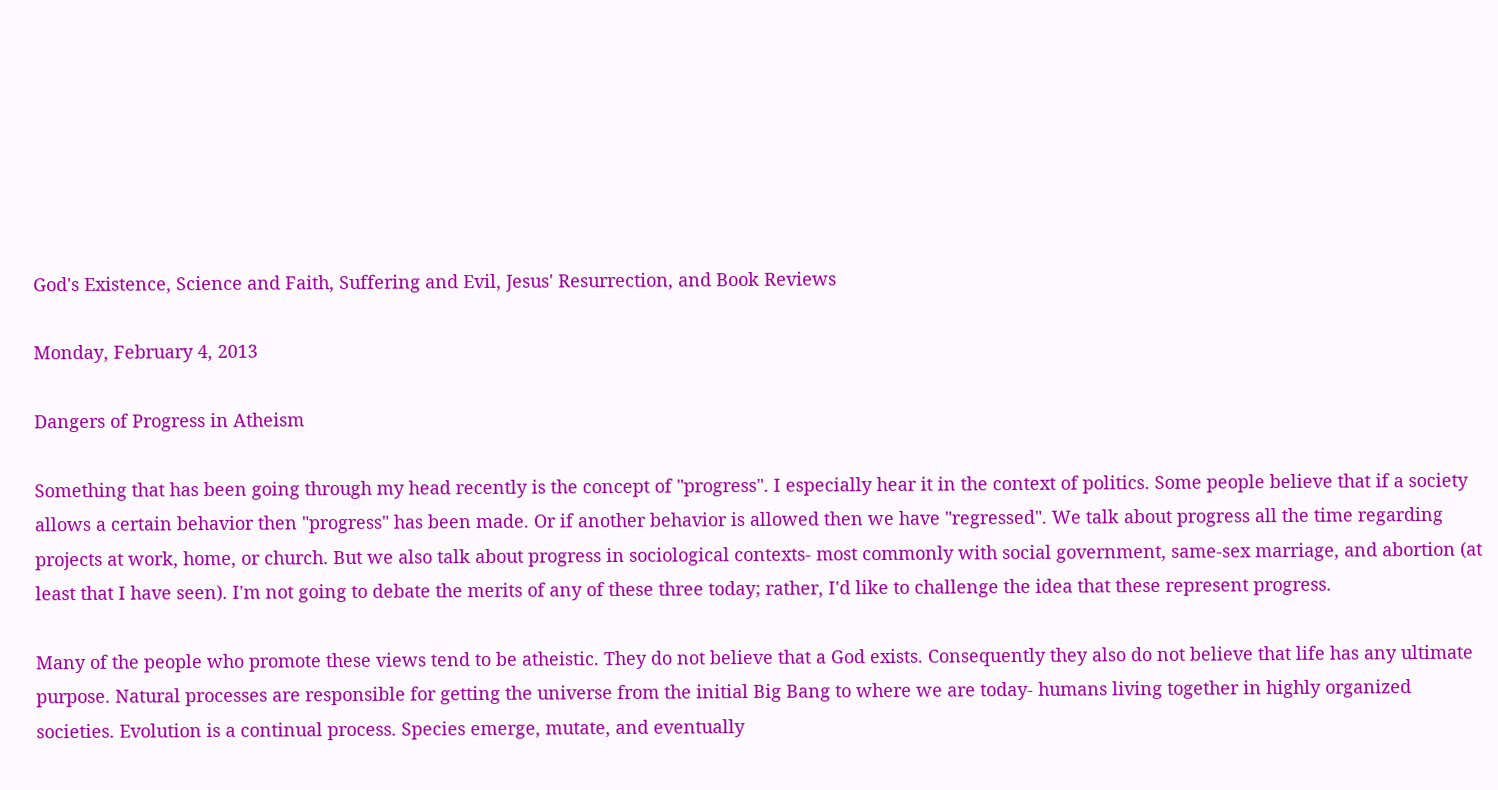God's Existence, Science and Faith, Suffering and Evil, Jesus' Resurrection, and Book Reviews

Monday, February 4, 2013

Dangers of Progress in Atheism

Something that has been going through my head recently is the concept of "progress". I especially hear it in the context of politics. Some people believe that if a society allows a certain behavior then "progress" has been made. Or if another behavior is allowed then we have "regressed". We talk about progress all the time regarding projects at work, home, or church. But we also talk about progress in sociological contexts- most commonly with social government, same-sex marriage, and abortion (at least that I have seen). I'm not going to debate the merits of any of these three today; rather, I'd like to challenge the idea that these represent progress.

Many of the people who promote these views tend to be atheistic. They do not believe that a God exists. Consequently they also do not believe that life has any ultimate purpose. Natural processes are responsible for getting the universe from the initial Big Bang to where we are today- humans living together in highly organized societies. Evolution is a continual process. Species emerge, mutate, and eventually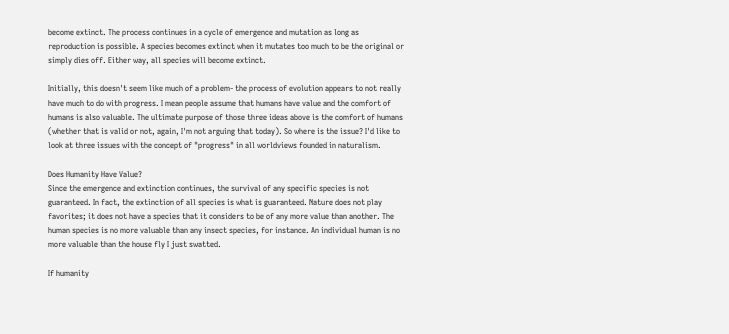become extinct. The process continues in a cycle of emergence and mutation as long as reproduction is possible. A species becomes extinct when it mutates too much to be the original or simply dies off. Either way, all species will become extinct.

Initially, this doesn't seem like much of a problem- the process of evolution appears to not really have much to do with progress. I mean people assume that humans have value and the comfort of humans is also valuable. The ultimate purpose of those three ideas above is the comfort of humans (whether that is valid or not, again, I'm not arguing that today). So where is the issue? I'd like to look at three issues with the concept of "progress" in all worldviews founded in naturalism.

Does Humanity Have Value?
Since the emergence and extinction continues, the survival of any specific species is not guaranteed. In fact, the extinction of all species is what is guaranteed. Nature does not play favorites; it does not have a species that it considers to be of any more value than another. The human species is no more valuable than any insect species, for instance. An individual human is no more valuable than the house fly I just swatted.

If humanity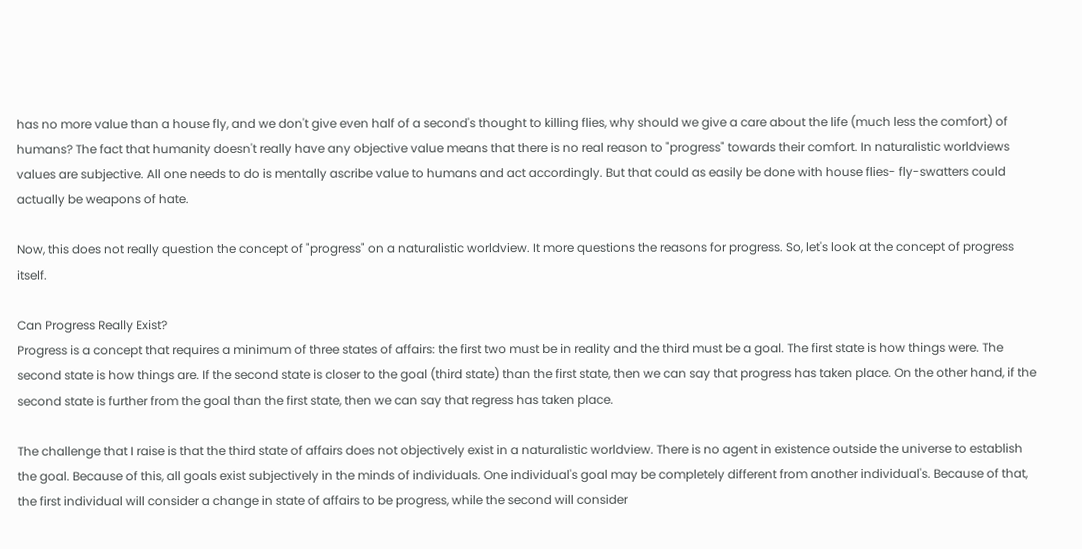has no more value than a house fly, and we don't give even half of a second's thought to killing flies, why should we give a care about the life (much less the comfort) of humans? The fact that humanity doesn't really have any objective value means that there is no real reason to "progress" towards their comfort. In naturalistic worldviews values are subjective. All one needs to do is mentally ascribe value to humans and act accordingly. But that could as easily be done with house flies- fly-swatters could actually be weapons of hate.

Now, this does not really question the concept of "progress" on a naturalistic worldview. It more questions the reasons for progress. So, let's look at the concept of progress itself.

Can Progress Really Exist?
Progress is a concept that requires a minimum of three states of affairs: the first two must be in reality and the third must be a goal. The first state is how things were. The second state is how things are. If the second state is closer to the goal (third state) than the first state, then we can say that progress has taken place. On the other hand, if the second state is further from the goal than the first state, then we can say that regress has taken place.

The challenge that I raise is that the third state of affairs does not objectively exist in a naturalistic worldview. There is no agent in existence outside the universe to establish the goal. Because of this, all goals exist subjectively in the minds of individuals. One individual's goal may be completely different from another individual's. Because of that, the first individual will consider a change in state of affairs to be progress, while the second will consider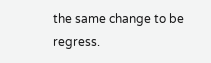the same change to be regress.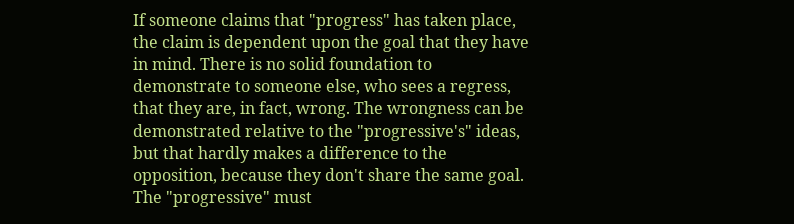If someone claims that "progress" has taken place, the claim is dependent upon the goal that they have in mind. There is no solid foundation to demonstrate to someone else, who sees a regress, that they are, in fact, wrong. The wrongness can be demonstrated relative to the "progressive's" ideas, but that hardly makes a difference to the opposition, because they don't share the same goal. The "progressive" must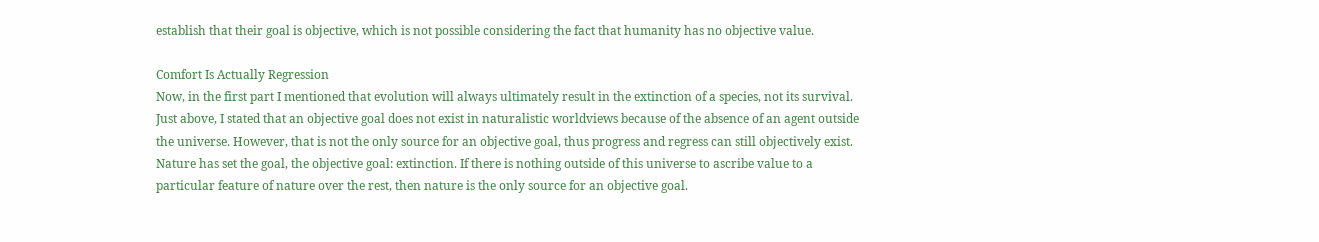establish that their goal is objective, which is not possible considering the fact that humanity has no objective value.

Comfort Is Actually Regression
Now, in the first part I mentioned that evolution will always ultimately result in the extinction of a species, not its survival. Just above, I stated that an objective goal does not exist in naturalistic worldviews because of the absence of an agent outside the universe. However, that is not the only source for an objective goal, thus progress and regress can still objectively exist. Nature has set the goal, the objective goal: extinction. If there is nothing outside of this universe to ascribe value to a particular feature of nature over the rest, then nature is the only source for an objective goal.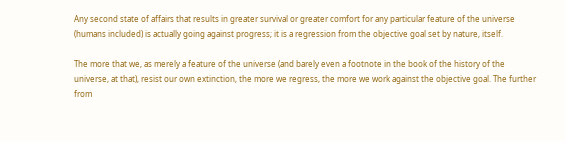Any second state of affairs that results in greater survival or greater comfort for any particular feature of the universe (humans included) is actually going against progress; it is a regression from the objective goal set by nature, itself.

The more that we, as merely a feature of the universe (and barely even a footnote in the book of the history of the universe, at that), resist our own extinction, the more we regress, the more we work against the objective goal. The further from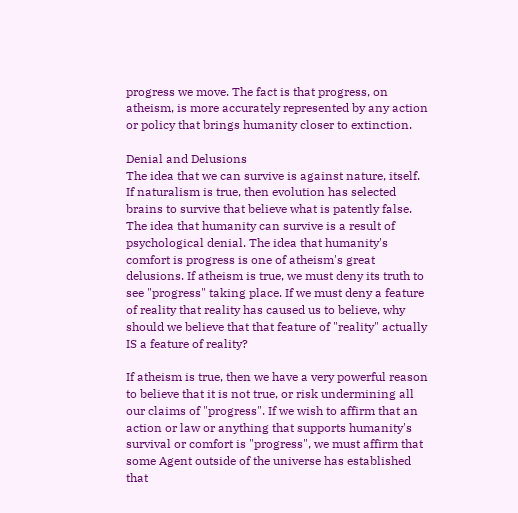progress we move. The fact is that progress, on atheism, is more accurately represented by any action or policy that brings humanity closer to extinction.

Denial and Delusions
The idea that we can survive is against nature, itself. If naturalism is true, then evolution has selected brains to survive that believe what is patently false. The idea that humanity can survive is a result of psychological denial. The idea that humanity's comfort is progress is one of atheism's great delusions. If atheism is true, we must deny its truth to see "progress" taking place. If we must deny a feature of reality that reality has caused us to believe, why should we believe that that feature of "reality" actually IS a feature of reality?

If atheism is true, then we have a very powerful reason to believe that it is not true, or risk undermining all our claims of "progress". If we wish to affirm that an action or law or anything that supports humanity's survival or comfort is "progress", we must affirm that some Agent outside of the universe has established that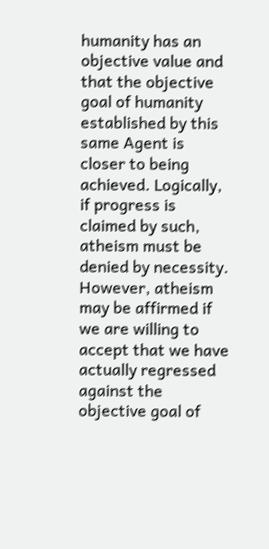humanity has an objective value and that the objective goal of humanity established by this same Agent is closer to being achieved. Logically, if progress is claimed by such, atheism must be denied by necessity. However, atheism may be affirmed if we are willing to accept that we have actually regressed against the objective goal of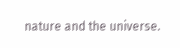nature and the universe.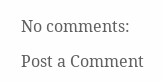No comments:

Post a Comment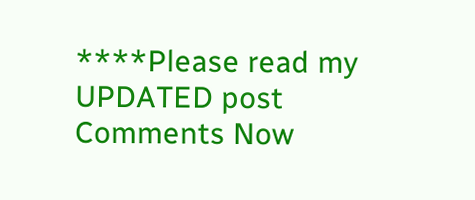****Please read my UPDATED post Comments Now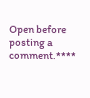Open before posting a comment.****